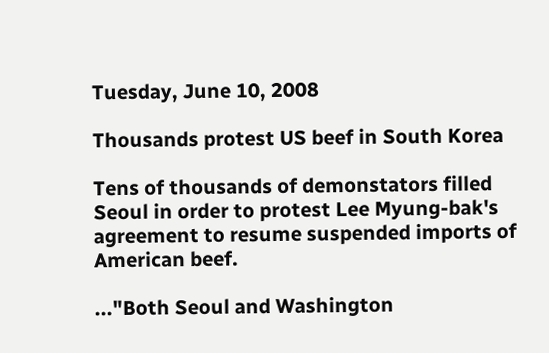Tuesday, June 10, 2008

Thousands protest US beef in South Korea

Tens of thousands of demonstators filled Seoul in order to protest Lee Myung-bak's agreement to resume suspended imports of American beef.

..."Both Seoul and Washington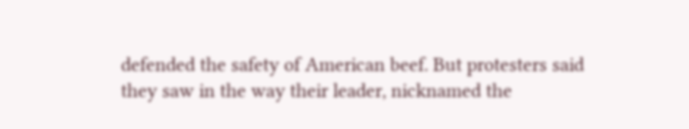defended the safety of American beef. But protesters said they saw in the way their leader, nicknamed the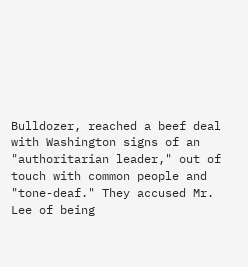Bulldozer, reached a beef deal with Washington signs of an "authoritarian leader," out of touch with common people and "tone-deaf." They accused Mr. Lee of being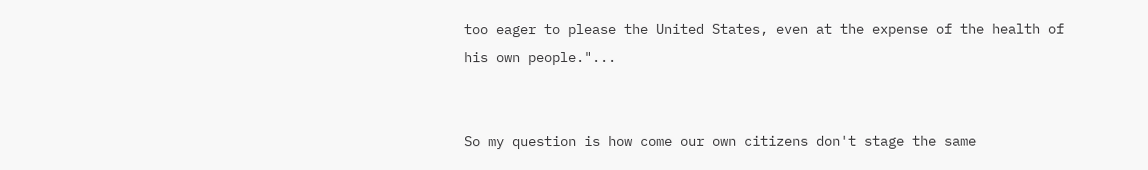too eager to please the United States, even at the expense of the health of his own people."...


So my question is how come our own citizens don't stage the same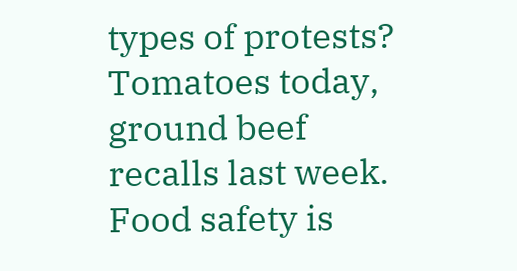types of protests? Tomatoes today, ground beef recalls last week. Food safety is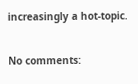increasingly a hot-topic.

No comments: